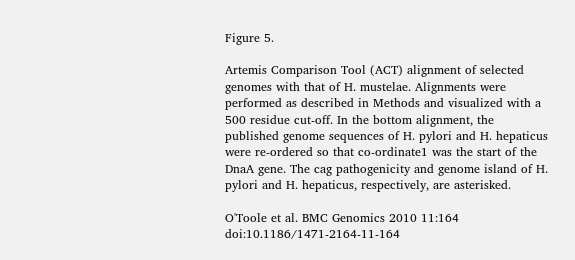Figure 5.

Artemis Comparison Tool (ACT) alignment of selected genomes with that of H. mustelae. Alignments were performed as described in Methods and visualized with a 500 residue cut-off. In the bottom alignment, the published genome sequences of H. pylori and H. hepaticus were re-ordered so that co-ordinate1 was the start of the DnaA gene. The cag pathogenicity and genome island of H. pylori and H. hepaticus, respectively, are asterisked.

O'Toole et al. BMC Genomics 2010 11:164   doi:10.1186/1471-2164-11-164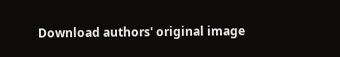Download authors' original image